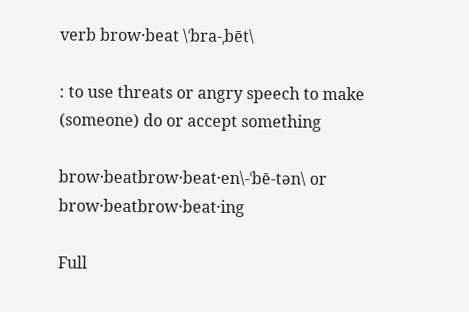verb brow·beat \ˈbra-ˌbēt\

: to use threats or angry speech to make (someone) do or accept something

brow·beatbrow·beat·en\-ˈbē-tən\ or brow·beatbrow·beat·ing

Full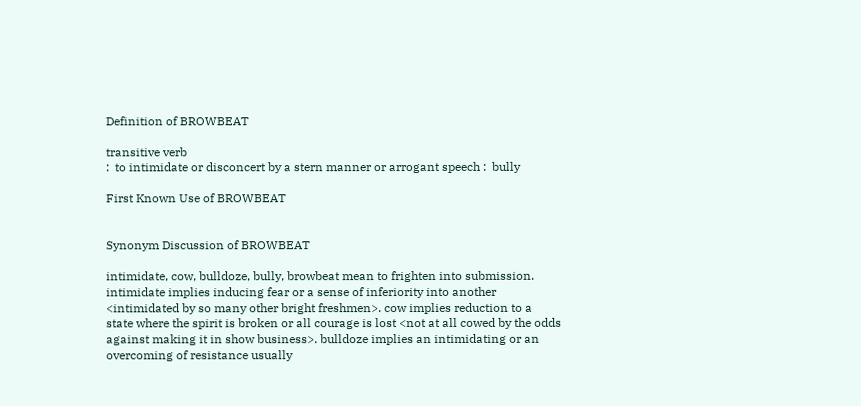Definition of BROWBEAT

transitive verb
:  to intimidate or disconcert by a stern manner or arrogant speech :  bully

First Known Use of BROWBEAT


Synonym Discussion of BROWBEAT

intimidate, cow, bulldoze, bully, browbeat mean to frighten into submission. intimidate implies inducing fear or a sense of inferiority into another <intimidated by so many other bright freshmen>. cow implies reduction to a state where the spirit is broken or all courage is lost <not at all cowed by the odds against making it in show business>. bulldoze implies an intimidating or an overcoming of resistance usually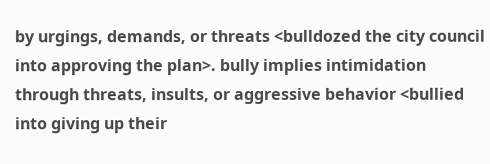by urgings, demands, or threats <bulldozed the city council into approving the plan>. bully implies intimidation through threats, insults, or aggressive behavior <bullied into giving up their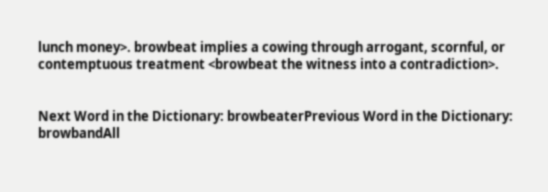lunch money>. browbeat implies a cowing through arrogant, scornful, or contemptuous treatment <browbeat the witness into a contradiction>.


Next Word in the Dictionary: browbeaterPrevious Word in the Dictionary: browbandAll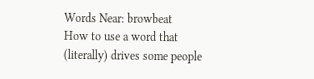Words Near: browbeat
How to use a word that (literally) drives some people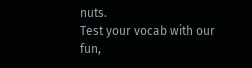nuts.
Test your vocab with our fun,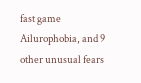fast game
Ailurophobia, and 9 other unusual fears